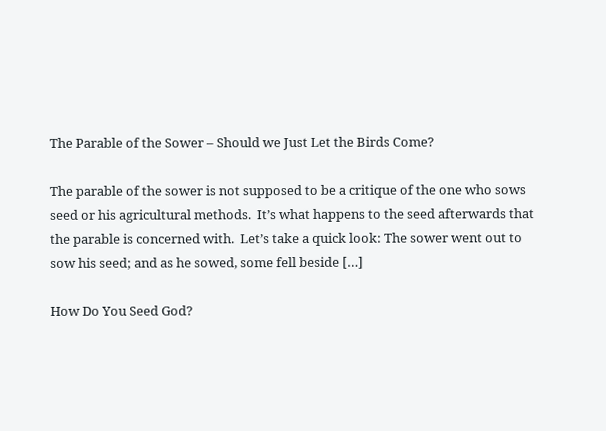The Parable of the Sower – Should we Just Let the Birds Come?

The parable of the sower is not supposed to be a critique of the one who sows seed or his agricultural methods.  It’s what happens to the seed afterwards that the parable is concerned with.  Let’s take a quick look: The sower went out to sow his seed; and as he sowed, some fell beside […]

How Do You Seed God?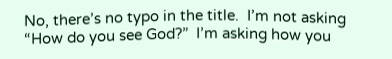No, there’s no typo in the title.  I’m not asking “How do you see God?”  I’m asking how you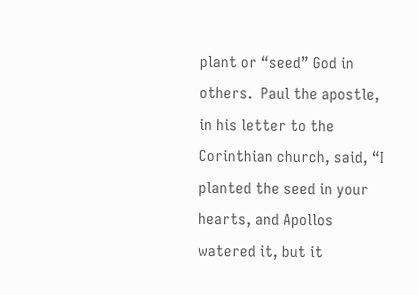plant or “seed” God in others.  Paul the apostle, in his letter to the Corinthian church, said, “I planted the seed in your hearts, and Apollos watered it, but it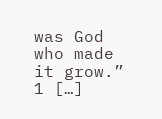was God who made it grow.”  1 […]